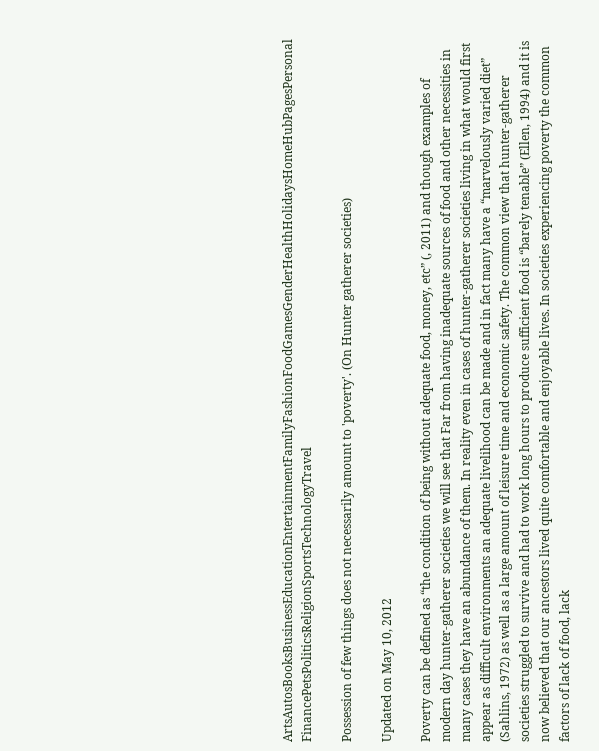ArtsAutosBooksBusinessEducationEntertainmentFamilyFashionFoodGamesGenderHealthHolidaysHomeHubPagesPersonal FinancePetsPoliticsReligionSportsTechnologyTravel

Possession of few things does not necessarily amount to 'poverty'. (On Hunter gatherer societies)

Updated on May 10, 2012

Poverty can be defined as “the condition of being without adequate food, money, etc” (, 2011) and though examples of modern day hunter-gatherer societies we will see that Far from having inadequate sources of food and other necessities in many cases they have an abundance of them. In reality even in cases of hunter-gatherer societies living in what would first appear as difficult environments an adequate livelihood can be made and in fact many have a “marvelously varied diet” (Sahlins, 1972) as well as a large amount of leisure time and economic safety. The common view that hunter-gatherer societies struggled to survive and had to work long hours to produce sufficient food is “barely tenable” (Ellen, 1994) and it is now believed that our ancestors lived quite comfortable and enjoyable lives. In societies experiencing poverty the common factors of lack of food, lack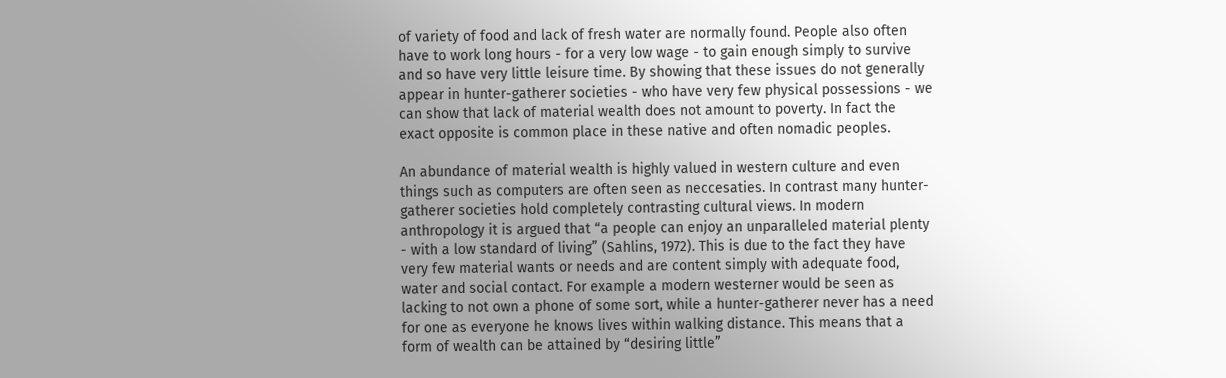of variety of food and lack of fresh water are normally found. People also often have to work long hours - for a very low wage - to gain enough simply to survive and so have very little leisure time. By showing that these issues do not generally appear in hunter-gatherer societies - who have very few physical possessions - we can show that lack of material wealth does not amount to poverty. In fact the exact opposite is common place in these native and often nomadic peoples.

An abundance of material wealth is highly valued in western culture and even things such as computers are often seen as neccesaties. In contrast many hunter-gatherer societies hold completely contrasting cultural views. In modern anthropology it is argued that “a people can enjoy an unparalleled material plenty - with a low standard of living” (Sahlins, 1972). This is due to the fact they have very few material wants or needs and are content simply with adequate food, water and social contact. For example a modern westerner would be seen as lacking to not own a phone of some sort, while a hunter-gatherer never has a need for one as everyone he knows lives within walking distance. This means that a form of wealth can be attained by “desiring little”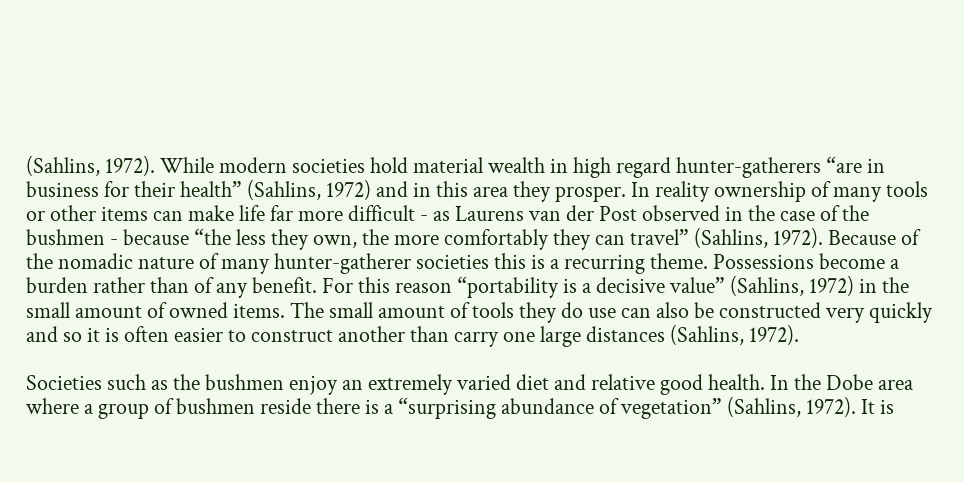(Sahlins, 1972). While modern societies hold material wealth in high regard hunter-gatherers “are in business for their health” (Sahlins, 1972) and in this area they prosper. In reality ownership of many tools or other items can make life far more difficult - as Laurens van der Post observed in the case of the bushmen - because “the less they own, the more comfortably they can travel” (Sahlins, 1972). Because of the nomadic nature of many hunter-gatherer societies this is a recurring theme. Possessions become a burden rather than of any benefit. For this reason “portability is a decisive value” (Sahlins, 1972) in the small amount of owned items. The small amount of tools they do use can also be constructed very quickly and so it is often easier to construct another than carry one large distances (Sahlins, 1972).

Societies such as the bushmen enjoy an extremely varied diet and relative good health. In the Dobe area where a group of bushmen reside there is a “surprising abundance of vegetation” (Sahlins, 1972). It is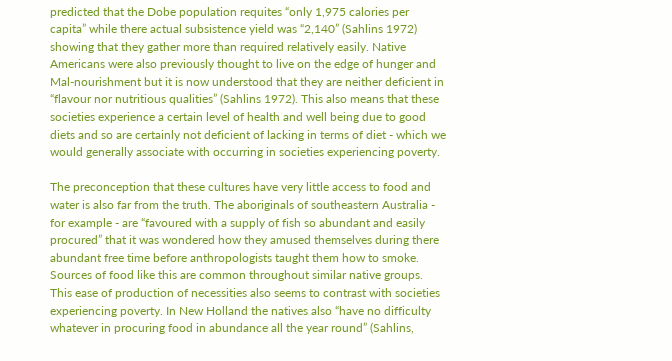predicted that the Dobe population requites “only 1,975 calories per capita” while there actual subsistence yield was “2,140” (Sahlins 1972) showing that they gather more than required relatively easily. Native Americans were also previously thought to live on the edge of hunger and Mal-nourishment but it is now understood that they are neither deficient in “flavour nor nutritious qualities” (Sahlins 1972). This also means that these societies experience a certain level of health and well being due to good diets and so are certainly not deficient of lacking in terms of diet - which we would generally associate with occurring in societies experiencing poverty.

The preconception that these cultures have very little access to food and water is also far from the truth. The aboriginals of southeastern Australia - for example - are “favoured with a supply of fish so abundant and easily procured” that it was wondered how they amused themselves during there abundant free time before anthropologists taught them how to smoke. Sources of food like this are common throughout similar native groups. This ease of production of necessities also seems to contrast with societies experiencing poverty. In New Holland the natives also “have no difficulty whatever in procuring food in abundance all the year round” (Sahlins,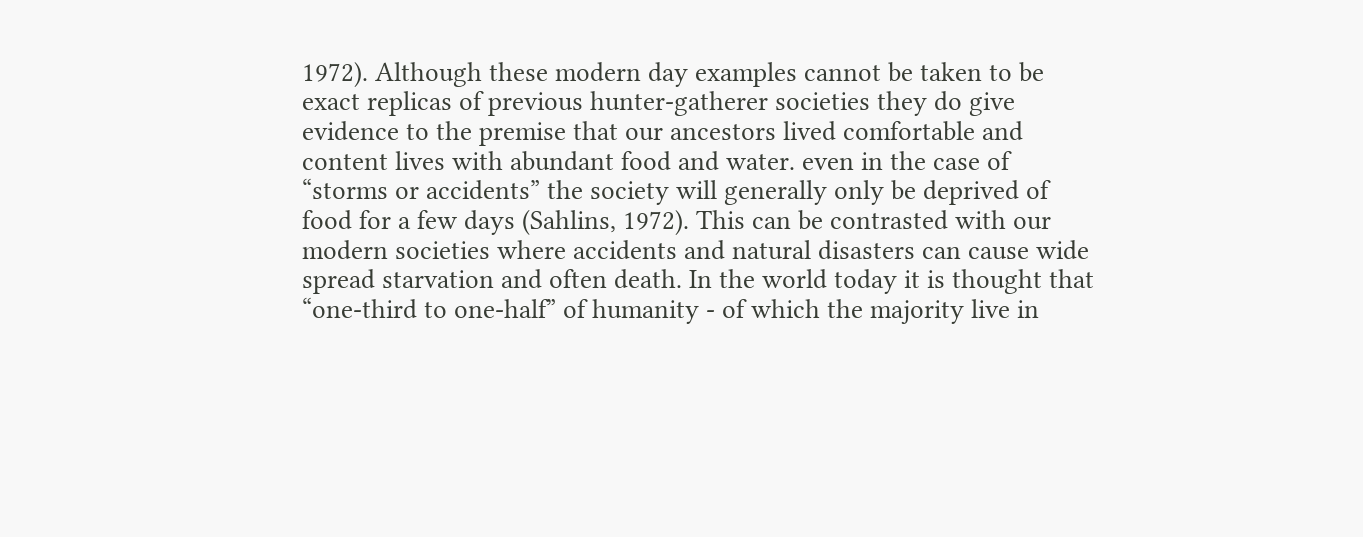1972). Although these modern day examples cannot be taken to be exact replicas of previous hunter-gatherer societies they do give evidence to the premise that our ancestors lived comfortable and content lives with abundant food and water. even in the case of “storms or accidents” the society will generally only be deprived of food for a few days (Sahlins, 1972). This can be contrasted with our modern societies where accidents and natural disasters can cause wide spread starvation and often death. In the world today it is thought that “one-third to one-half” of humanity - of which the majority live in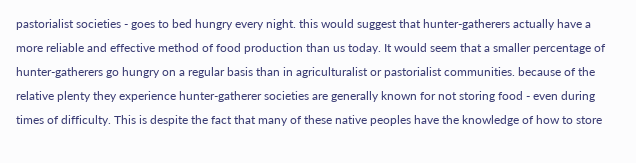pastorialist societies - goes to bed hungry every night. this would suggest that hunter-gatherers actually have a more reliable and effective method of food production than us today. It would seem that a smaller percentage of hunter-gatherers go hungry on a regular basis than in agriculturalist or pastorialist communities. because of the relative plenty they experience hunter-gatherer societies are generally known for not storing food - even during times of difficulty. This is despite the fact that many of these native peoples have the knowledge of how to store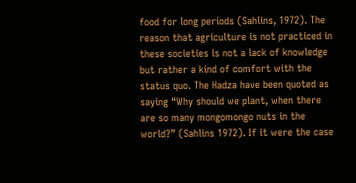food for long periods (Sahlins, 1972). The reason that agriculture is not practiced in these societies is not a lack of knowledge but rather a kind of comfort with the status quo. The Hadza have been quoted as saying “Why should we plant, when there are so many mongomongo nuts in the world?” (Sahlins 1972). If it were the case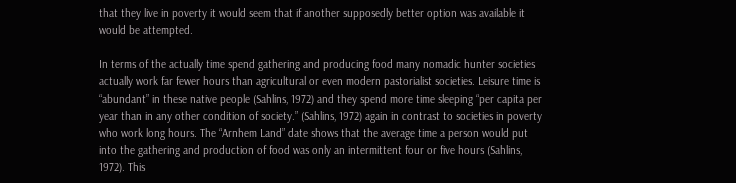that they live in poverty it would seem that if another supposedly better option was available it would be attempted.

In terms of the actually time spend gathering and producing food many nomadic hunter societies actually work far fewer hours than agricultural or even modern pastorialist societies. Leisure time is “abundant” in these native people (Sahlins, 1972) and they spend more time sleeping “per capita per year than in any other condition of society.” (Sahlins, 1972) again in contrast to societies in poverty who work long hours. The “Arnhem Land” date shows that the average time a person would put into the gathering and production of food was only an intermittent four or five hours (Sahlins, 1972). This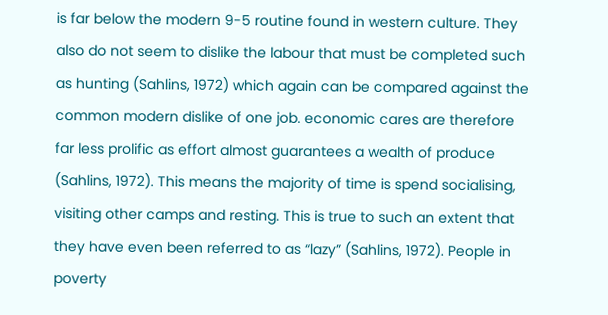is far below the modern 9-5 routine found in western culture. They also do not seem to dislike the labour that must be completed such as hunting (Sahlins, 1972) which again can be compared against the common modern dislike of one job. economic cares are therefore far less prolific as effort almost guarantees a wealth of produce (Sahlins, 1972). This means the majority of time is spend socialising, visiting other camps and resting. This is true to such an extent that they have even been referred to as “lazy” (Sahlins, 1972). People in poverty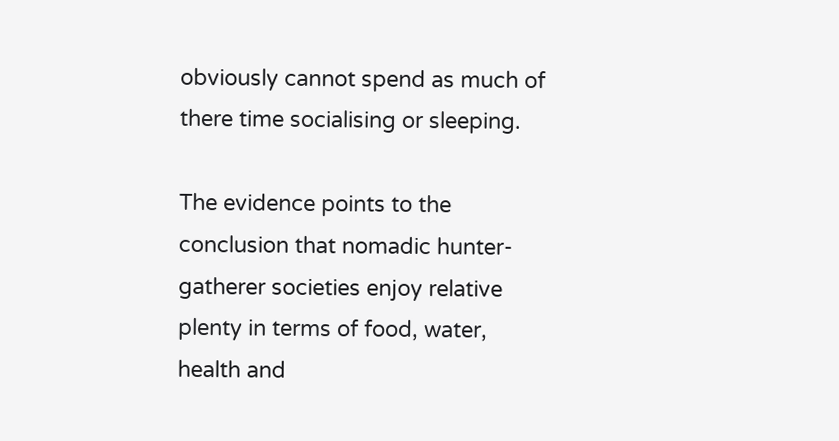obviously cannot spend as much of there time socialising or sleeping.

The evidence points to the conclusion that nomadic hunter-gatherer societies enjoy relative plenty in terms of food, water, health and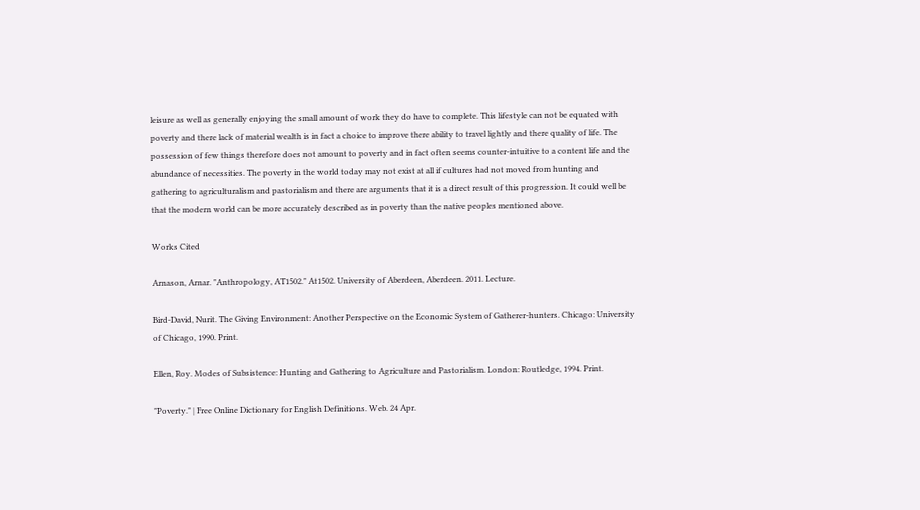leisure as well as generally enjoying the small amount of work they do have to complete. This lifestyle can not be equated with poverty and there lack of material wealth is in fact a choice to improve there ability to travel lightly and there quality of life. The possession of few things therefore does not amount to poverty and in fact often seems counter-intuitive to a content life and the abundance of necessities. The poverty in the world today may not exist at all if cultures had not moved from hunting and gathering to agriculturalism and pastorialism and there are arguments that it is a direct result of this progression. It could well be that the modern world can be more accurately described as in poverty than the native peoples mentioned above.

Works Cited

Arnason, Arnar. "Anthropology, AT1502." At1502. University of Aberdeen, Aberdeen. 2011. Lecture.

Bird-David, Nurit. The Giving Environment: Another Perspective on the Economic System of Gatherer-hunters. Chicago: University of Chicago, 1990. Print.

Ellen, Roy. Modes of Subsistence: Hunting and Gathering to Agriculture and Pastorialism. London: Routledge, 1994. Print.

"Poverty." | Free Online Dictionary for English Definitions. Web. 24 Apr.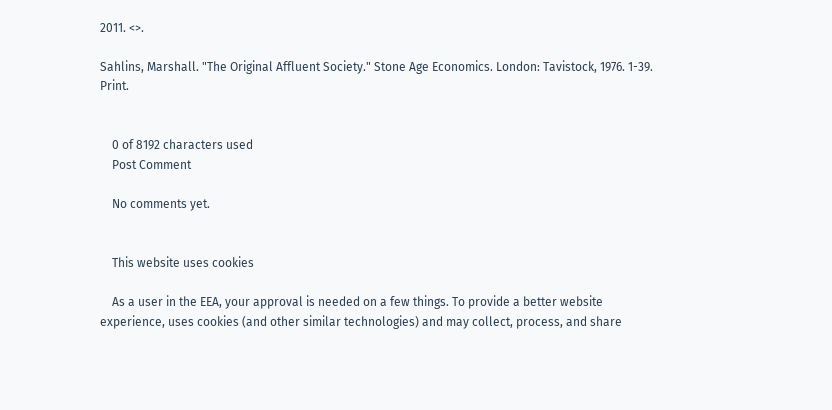2011. <>.

Sahlins, Marshall. "The Original Affluent Society." Stone Age Economics. London: Tavistock, 1976. 1-39. Print.


    0 of 8192 characters used
    Post Comment

    No comments yet.


    This website uses cookies

    As a user in the EEA, your approval is needed on a few things. To provide a better website experience, uses cookies (and other similar technologies) and may collect, process, and share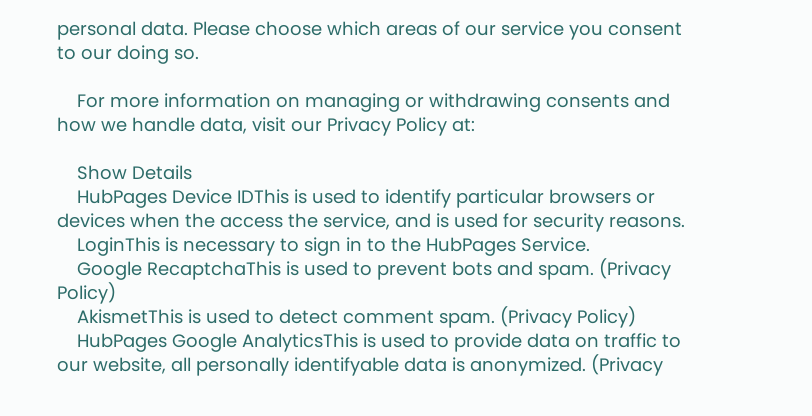personal data. Please choose which areas of our service you consent to our doing so.

    For more information on managing or withdrawing consents and how we handle data, visit our Privacy Policy at:

    Show Details
    HubPages Device IDThis is used to identify particular browsers or devices when the access the service, and is used for security reasons.
    LoginThis is necessary to sign in to the HubPages Service.
    Google RecaptchaThis is used to prevent bots and spam. (Privacy Policy)
    AkismetThis is used to detect comment spam. (Privacy Policy)
    HubPages Google AnalyticsThis is used to provide data on traffic to our website, all personally identifyable data is anonymized. (Privacy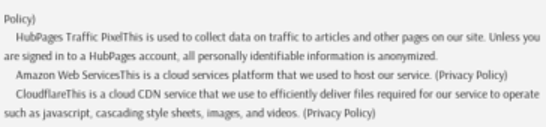Policy)
    HubPages Traffic PixelThis is used to collect data on traffic to articles and other pages on our site. Unless you are signed in to a HubPages account, all personally identifiable information is anonymized.
    Amazon Web ServicesThis is a cloud services platform that we used to host our service. (Privacy Policy)
    CloudflareThis is a cloud CDN service that we use to efficiently deliver files required for our service to operate such as javascript, cascading style sheets, images, and videos. (Privacy Policy)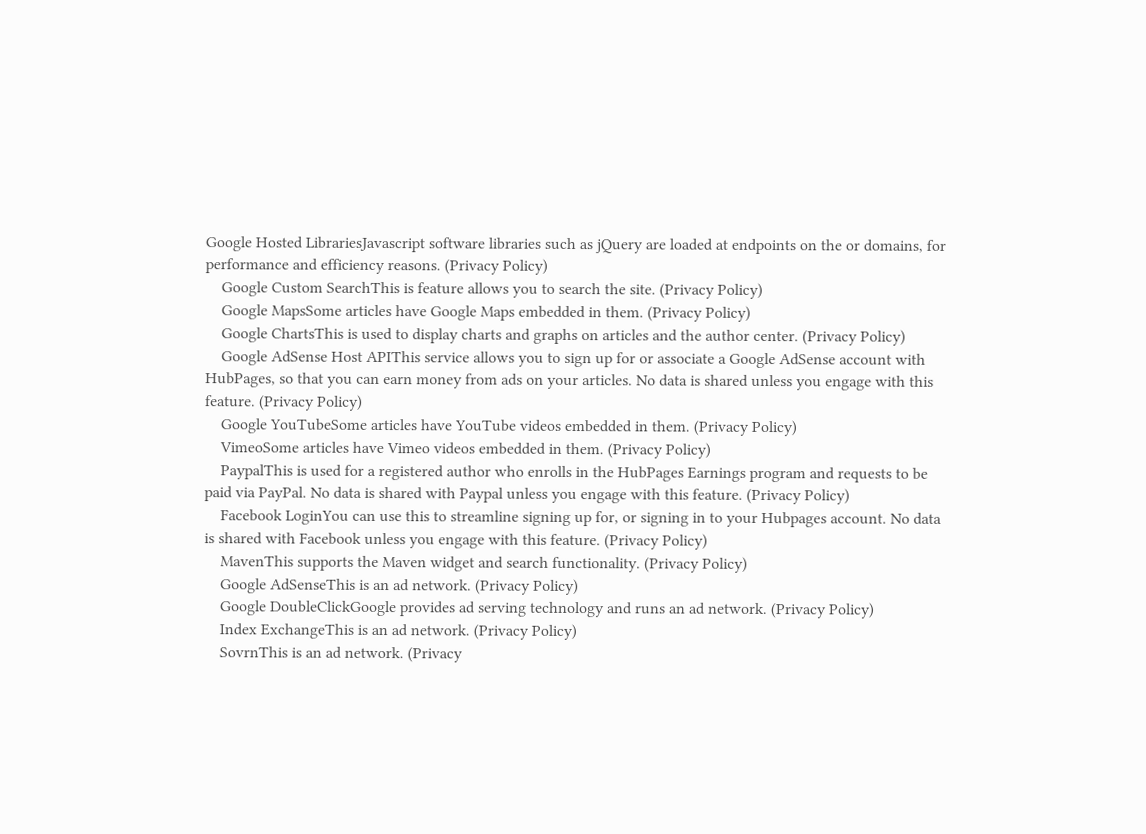Google Hosted LibrariesJavascript software libraries such as jQuery are loaded at endpoints on the or domains, for performance and efficiency reasons. (Privacy Policy)
    Google Custom SearchThis is feature allows you to search the site. (Privacy Policy)
    Google MapsSome articles have Google Maps embedded in them. (Privacy Policy)
    Google ChartsThis is used to display charts and graphs on articles and the author center. (Privacy Policy)
    Google AdSense Host APIThis service allows you to sign up for or associate a Google AdSense account with HubPages, so that you can earn money from ads on your articles. No data is shared unless you engage with this feature. (Privacy Policy)
    Google YouTubeSome articles have YouTube videos embedded in them. (Privacy Policy)
    VimeoSome articles have Vimeo videos embedded in them. (Privacy Policy)
    PaypalThis is used for a registered author who enrolls in the HubPages Earnings program and requests to be paid via PayPal. No data is shared with Paypal unless you engage with this feature. (Privacy Policy)
    Facebook LoginYou can use this to streamline signing up for, or signing in to your Hubpages account. No data is shared with Facebook unless you engage with this feature. (Privacy Policy)
    MavenThis supports the Maven widget and search functionality. (Privacy Policy)
    Google AdSenseThis is an ad network. (Privacy Policy)
    Google DoubleClickGoogle provides ad serving technology and runs an ad network. (Privacy Policy)
    Index ExchangeThis is an ad network. (Privacy Policy)
    SovrnThis is an ad network. (Privacy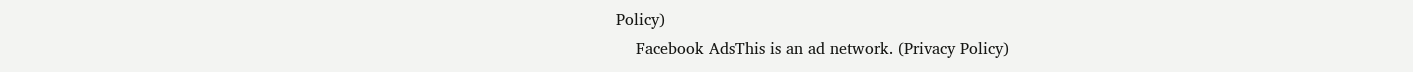Policy)
    Facebook AdsThis is an ad network. (Privacy Policy)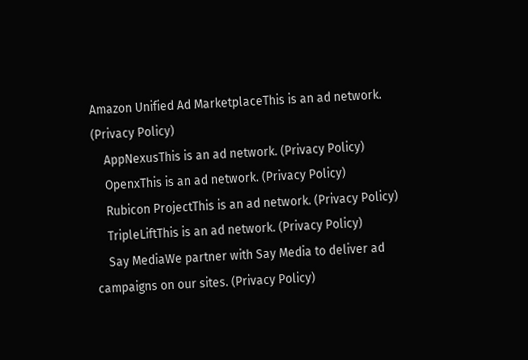Amazon Unified Ad MarketplaceThis is an ad network. (Privacy Policy)
    AppNexusThis is an ad network. (Privacy Policy)
    OpenxThis is an ad network. (Privacy Policy)
    Rubicon ProjectThis is an ad network. (Privacy Policy)
    TripleLiftThis is an ad network. (Privacy Policy)
    Say MediaWe partner with Say Media to deliver ad campaigns on our sites. (Privacy Policy)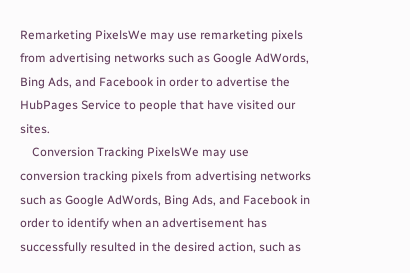Remarketing PixelsWe may use remarketing pixels from advertising networks such as Google AdWords, Bing Ads, and Facebook in order to advertise the HubPages Service to people that have visited our sites.
    Conversion Tracking PixelsWe may use conversion tracking pixels from advertising networks such as Google AdWords, Bing Ads, and Facebook in order to identify when an advertisement has successfully resulted in the desired action, such as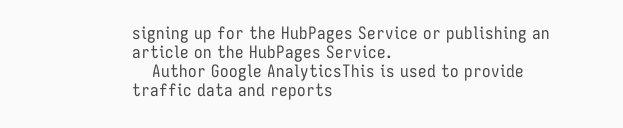signing up for the HubPages Service or publishing an article on the HubPages Service.
    Author Google AnalyticsThis is used to provide traffic data and reports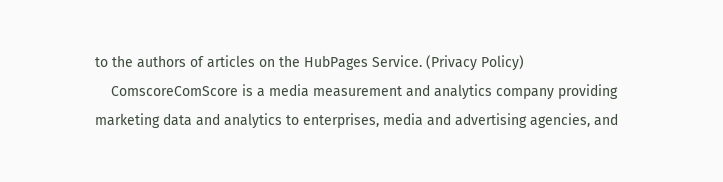to the authors of articles on the HubPages Service. (Privacy Policy)
    ComscoreComScore is a media measurement and analytics company providing marketing data and analytics to enterprises, media and advertising agencies, and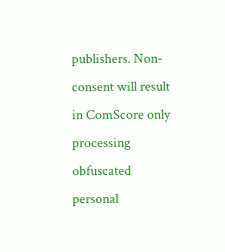publishers. Non-consent will result in ComScore only processing obfuscated personal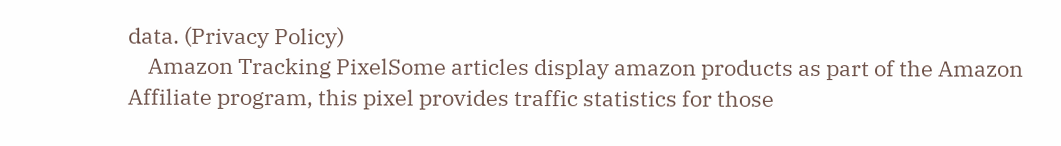data. (Privacy Policy)
    Amazon Tracking PixelSome articles display amazon products as part of the Amazon Affiliate program, this pixel provides traffic statistics for those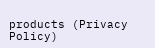products (Privacy Policy)